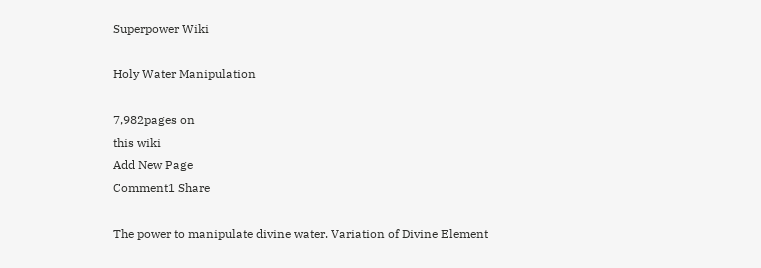Superpower Wiki

Holy Water Manipulation

7,982pages on
this wiki
Add New Page
Comment1 Share

The power to manipulate divine water. Variation of Divine Element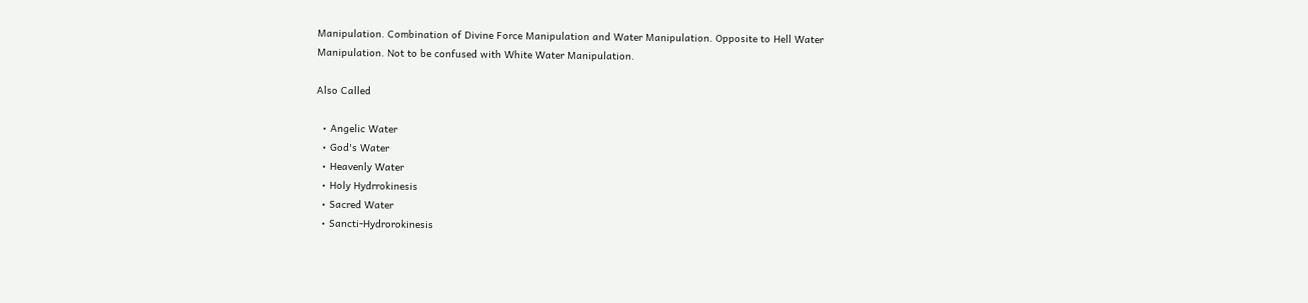Manipulation. Combination of Divine Force Manipulation and Water Manipulation. Opposite to Hell Water Manipulation. Not to be confused with White Water Manipulation.

Also Called

  • Angelic Water
  • God's Water
  • Heavenly Water
  • Holy Hydrrokinesis
  • Sacred Water
  • Sancti-Hydrorokinesis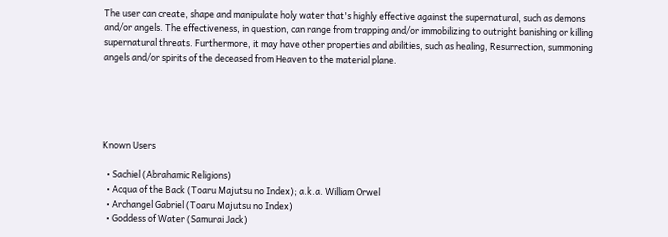The user can create, shape and manipulate holy water that's highly effective against the supernatural, such as demons and/or angels. The effectiveness, in question, can range from trapping and/or immobilizing to outright banishing or killing supernatural threats. Furthermore, it may have other properties and abilities, such as healing, Resurrection, summoning angels and/or spirits of the deceased from Heaven to the material plane.





Known Users

  • Sachiel (Abrahamic Religions)
  • Acqua of the Back (Toaru Majutsu no Index); a.k.a. William Orwel
  • Archangel Gabriel (Toaru Majutsu no Index)
  • Goddess of Water (Samurai Jack)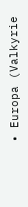• Europa (Valkyrie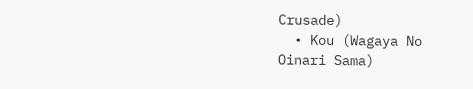Crusade)
  • Kou (Wagaya No Oinari Sama)